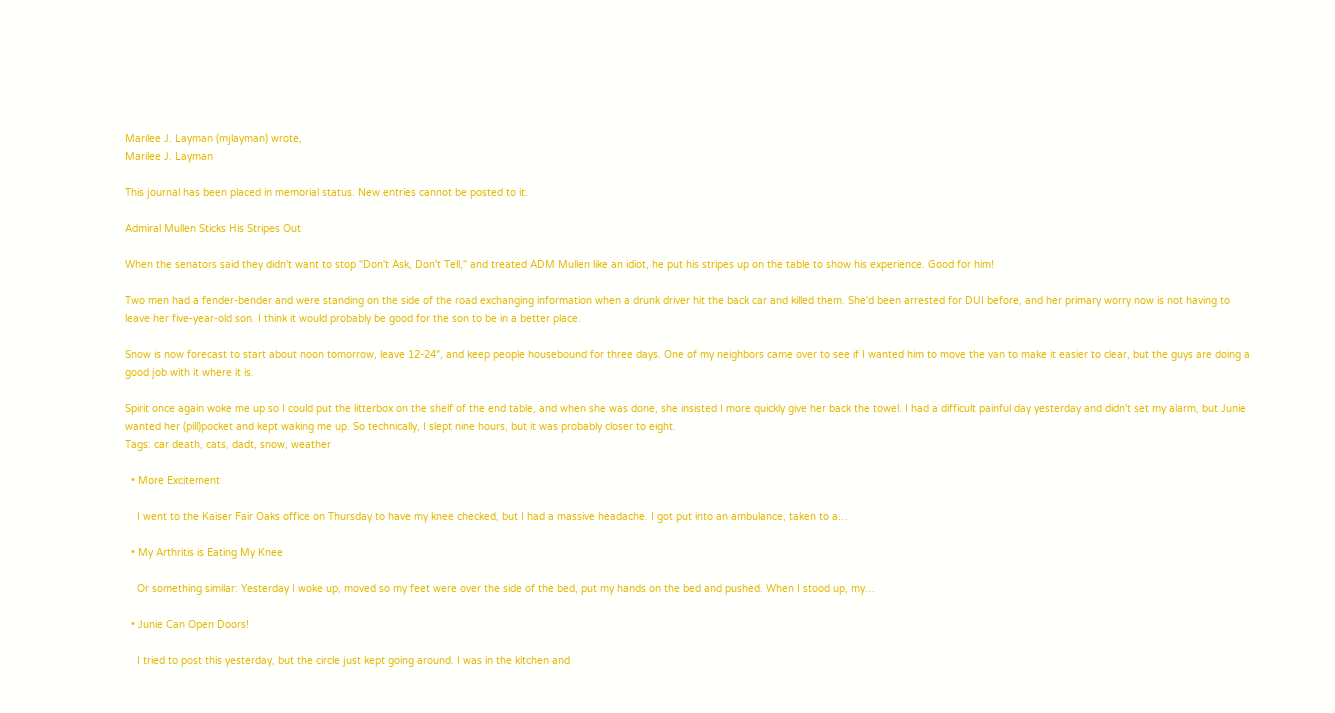Marilee J. Layman (mjlayman) wrote,
Marilee J. Layman

This journal has been placed in memorial status. New entries cannot be posted to it.

Admiral Mullen Sticks His Stripes Out

When the senators said they didn't want to stop "Don't Ask, Don't Tell," and treated ADM Mullen like an idiot, he put his stripes up on the table to show his experience. Good for him!

Two men had a fender-bender and were standing on the side of the road exchanging information when a drunk driver hit the back car and killed them. She'd been arrested for DUI before, and her primary worry now is not having to leave her five-year-old son. I think it would probably be good for the son to be in a better place.

Snow is now forecast to start about noon tomorrow, leave 12-24", and keep people housebound for three days. One of my neighbors came over to see if I wanted him to move the van to make it easier to clear, but the guys are doing a good job with it where it is.

Spirit once again woke me up so I could put the litterbox on the shelf of the end table, and when she was done, she insisted I more quickly give her back the towel. I had a difficult painful day yesterday and didn't set my alarm, but Junie wanted her (pill)pocket and kept waking me up. So technically, I slept nine hours, but it was probably closer to eight.
Tags: car death, cats, dadt, snow, weather

  • More Excitement

    I went to the Kaiser Fair Oaks office on Thursday to have my knee checked, but I had a massive headache. I got put into an ambulance, taken to a…

  • My Arthritis is Eating My Knee

    Or something similar: Yesterday I woke up, moved so my feet were over the side of the bed, put my hands on the bed and pushed. When I stood up, my…

  • Junie Can Open Doors!

    I tried to post this yesterday, but the circle just kept going around. I was in the kitchen and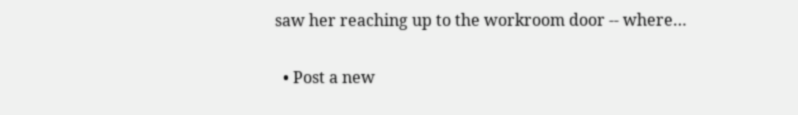saw her reaching up to the workroom door -- where…

  • Post a new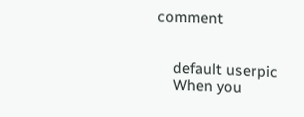comment


    default userpic
    When you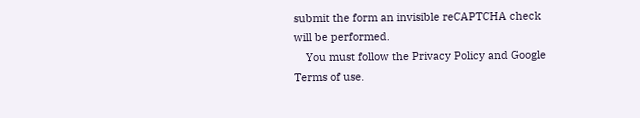submit the form an invisible reCAPTCHA check will be performed.
    You must follow the Privacy Policy and Google Terms of use.